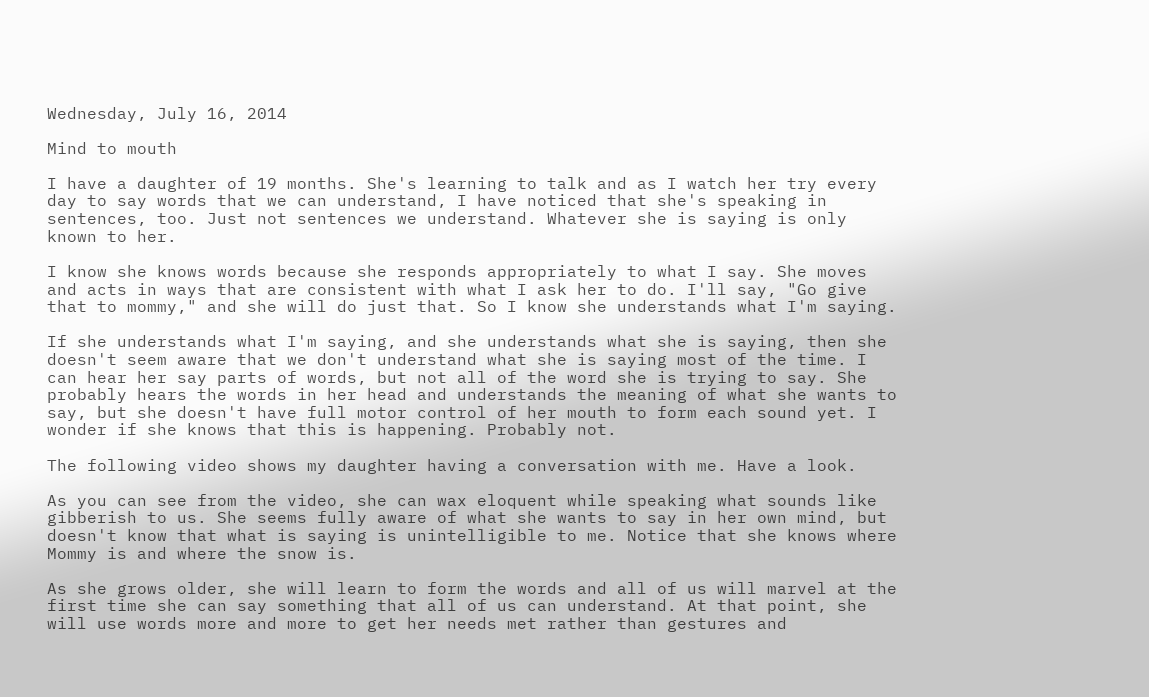Wednesday, July 16, 2014

Mind to mouth

I have a daughter of 19 months. She's learning to talk and as I watch her try every day to say words that we can understand, I have noticed that she's speaking in sentences, too. Just not sentences we understand. Whatever she is saying is only known to her.

I know she knows words because she responds appropriately to what I say. She moves and acts in ways that are consistent with what I ask her to do. I'll say, "Go give that to mommy," and she will do just that. So I know she understands what I'm saying.

If she understands what I'm saying, and she understands what she is saying, then she doesn't seem aware that we don't understand what she is saying most of the time. I can hear her say parts of words, but not all of the word she is trying to say. She probably hears the words in her head and understands the meaning of what she wants to say, but she doesn't have full motor control of her mouth to form each sound yet. I wonder if she knows that this is happening. Probably not.

The following video shows my daughter having a conversation with me. Have a look.

As you can see from the video, she can wax eloquent while speaking what sounds like gibberish to us. She seems fully aware of what she wants to say in her own mind, but doesn't know that what is saying is unintelligible to me. Notice that she knows where Mommy is and where the snow is.

As she grows older, she will learn to form the words and all of us will marvel at the first time she can say something that all of us can understand. At that point, she will use words more and more to get her needs met rather than gestures and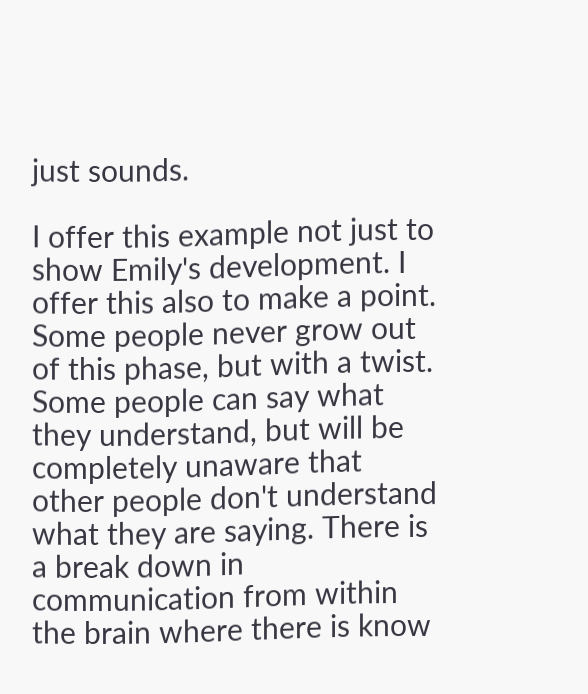just sounds.

I offer this example not just to show Emily's development. I offer this also to make a point. Some people never grow out of this phase, but with a twist. Some people can say what they understand, but will be completely unaware that other people don't understand what they are saying. There is a break down in communication from within the brain where there is know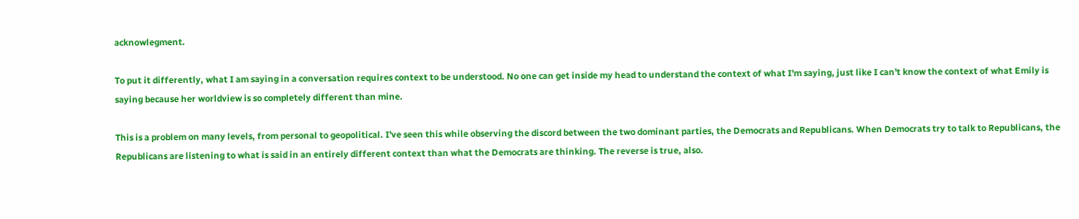acknowlegment.

To put it differently, what I am saying in a conversation requires context to be understood. No one can get inside my head to understand the context of what I'm saying, just like I can't know the context of what Emily is saying because her worldview is so completely different than mine.

This is a problem on many levels, from personal to geopolitical. I've seen this while observing the discord between the two dominant parties, the Democrats and Republicans. When Democrats try to talk to Republicans, the Republicans are listening to what is said in an entirely different context than what the Democrats are thinking. The reverse is true, also.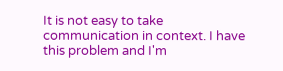It is not easy to take communication in context. I have this problem and I'm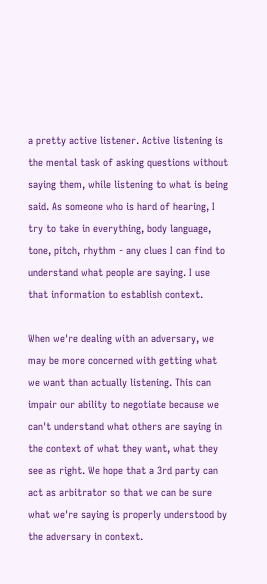a pretty active listener. Active listening is the mental task of asking questions without saying them, while listening to what is being said. As someone who is hard of hearing, I try to take in everything, body language, tone, pitch, rhythm - any clues I can find to understand what people are saying. I use that information to establish context.

When we're dealing with an adversary, we may be more concerned with getting what we want than actually listening. This can impair our ability to negotiate because we can't understand what others are saying in the context of what they want, what they see as right. We hope that a 3rd party can act as arbitrator so that we can be sure what we're saying is properly understood by the adversary in context.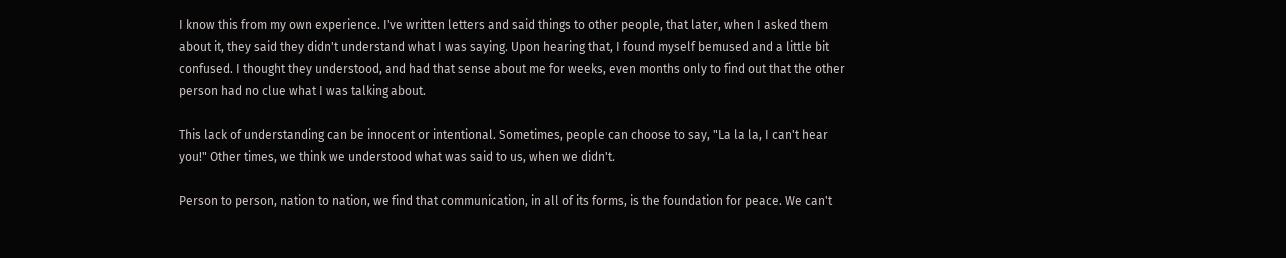I know this from my own experience. I've written letters and said things to other people, that later, when I asked them about it, they said they didn't understand what I was saying. Upon hearing that, I found myself bemused and a little bit confused. I thought they understood, and had that sense about me for weeks, even months only to find out that the other person had no clue what I was talking about.

This lack of understanding can be innocent or intentional. Sometimes, people can choose to say, "La la la, I can't hear you!" Other times, we think we understood what was said to us, when we didn't.

Person to person, nation to nation, we find that communication, in all of its forms, is the foundation for peace. We can't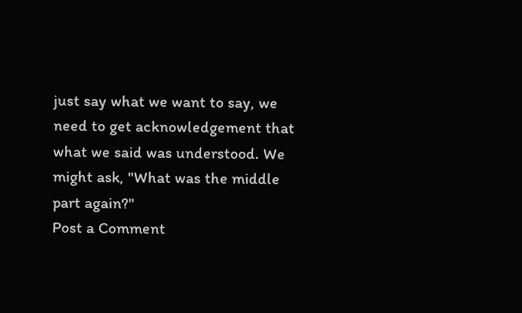just say what we want to say, we need to get acknowledgement that what we said was understood. We might ask, "What was the middle part again?"
Post a Comment